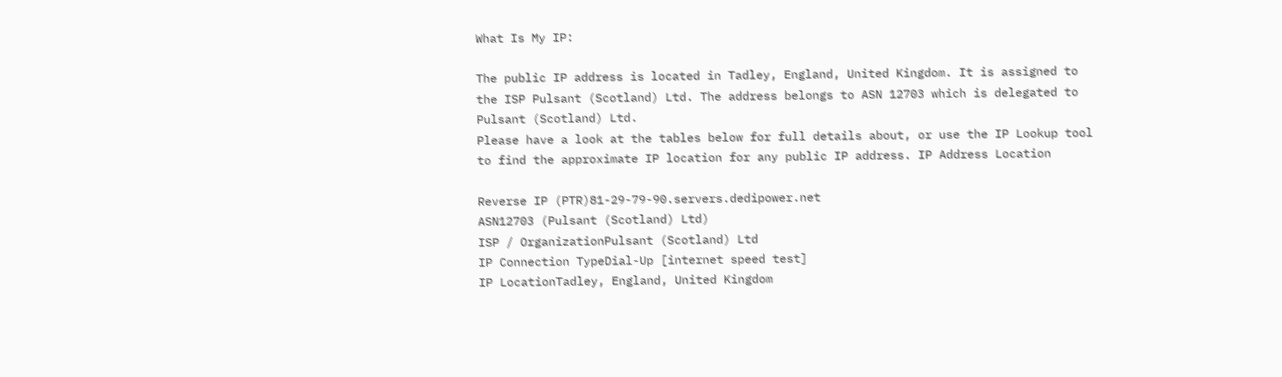What Is My IP:

The public IP address is located in Tadley, England, United Kingdom. It is assigned to the ISP Pulsant (Scotland) Ltd. The address belongs to ASN 12703 which is delegated to Pulsant (Scotland) Ltd.
Please have a look at the tables below for full details about, or use the IP Lookup tool to find the approximate IP location for any public IP address. IP Address Location

Reverse IP (PTR)81-29-79-90.servers.dedipower.net
ASN12703 (Pulsant (Scotland) Ltd)
ISP / OrganizationPulsant (Scotland) Ltd
IP Connection TypeDial-Up [internet speed test]
IP LocationTadley, England, United Kingdom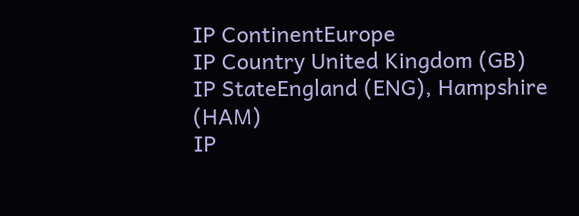IP ContinentEurope
IP Country United Kingdom (GB)
IP StateEngland (ENG), Hampshire (HAM)
IP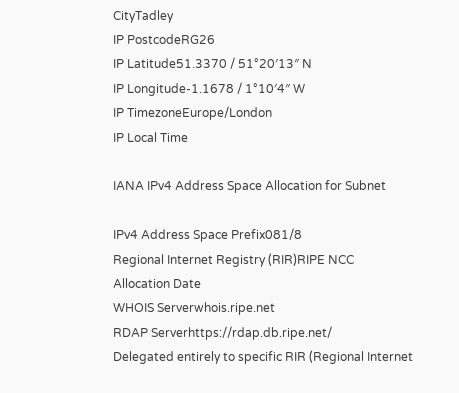CityTadley
IP PostcodeRG26
IP Latitude51.3370 / 51°20′13″ N
IP Longitude-1.1678 / 1°10′4″ W
IP TimezoneEurope/London
IP Local Time

IANA IPv4 Address Space Allocation for Subnet

IPv4 Address Space Prefix081/8
Regional Internet Registry (RIR)RIPE NCC
Allocation Date
WHOIS Serverwhois.ripe.net
RDAP Serverhttps://rdap.db.ripe.net/
Delegated entirely to specific RIR (Regional Internet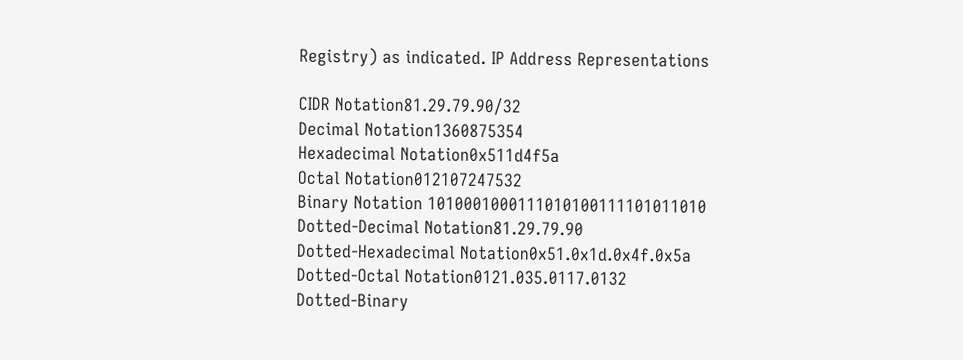Registry) as indicated. IP Address Representations

CIDR Notation81.29.79.90/32
Decimal Notation1360875354
Hexadecimal Notation0x511d4f5a
Octal Notation012107247532
Binary Notation 1010001000111010100111101011010
Dotted-Decimal Notation81.29.79.90
Dotted-Hexadecimal Notation0x51.0x1d.0x4f.0x5a
Dotted-Octal Notation0121.035.0117.0132
Dotted-Binary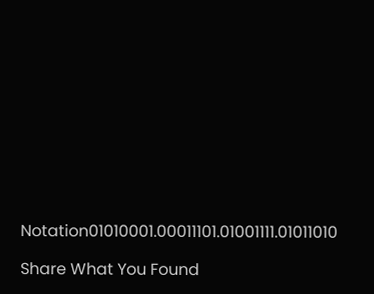Notation01010001.00011101.01001111.01011010

Share What You Found